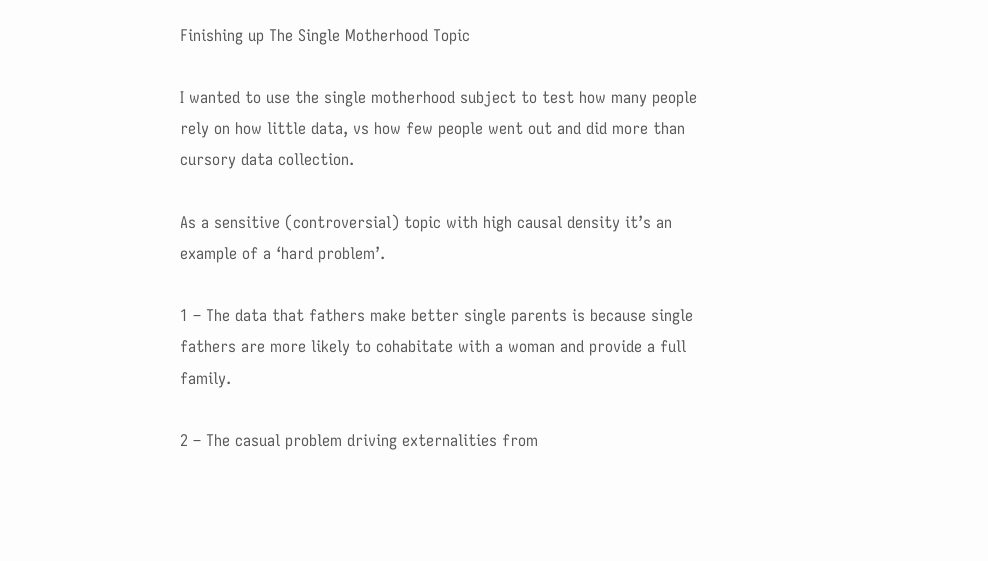Finishing up The Single Motherhood Topic

I wanted to use the single motherhood subject to test how many people rely on how little data, vs how few people went out and did more than cursory data collection.

As a sensitive (controversial) topic with high causal density it’s an example of a ‘hard problem’.

1 – The data that fathers make better single parents is because single fathers are more likely to cohabitate with a woman and provide a full family.

2 – The casual problem driving externalities from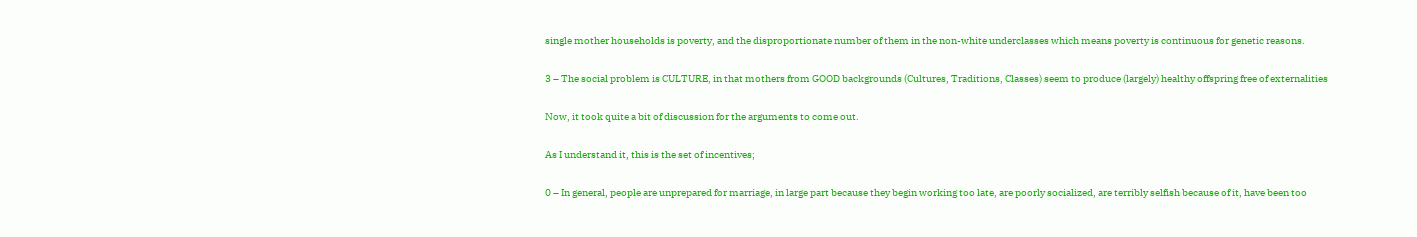single mother households is poverty, and the disproportionate number of them in the non-white underclasses which means poverty is continuous for genetic reasons.

3 – The social problem is CULTURE, in that mothers from GOOD backgrounds (Cultures, Traditions, Classes) seem to produce (largely) healthy offspring free of externalities

Now, it took quite a bit of discussion for the arguments to come out.

As I understand it, this is the set of incentives;

0 – In general, people are unprepared for marriage, in large part because they begin working too late, are poorly socialized, are terribly selfish because of it, have been too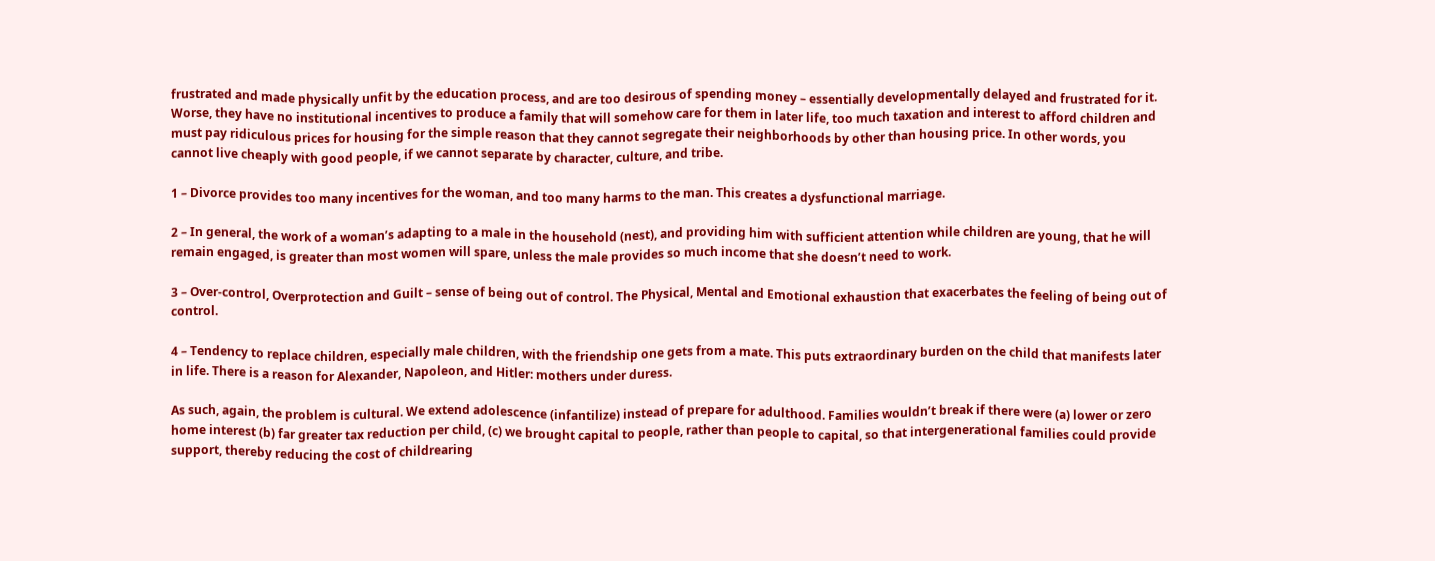frustrated and made physically unfit by the education process, and are too desirous of spending money – essentially developmentally delayed and frustrated for it. Worse, they have no institutional incentives to produce a family that will somehow care for them in later life, too much taxation and interest to afford children and must pay ridiculous prices for housing for the simple reason that they cannot segregate their neighborhoods by other than housing price. In other words, you cannot live cheaply with good people, if we cannot separate by character, culture, and tribe.

1 – Divorce provides too many incentives for the woman, and too many harms to the man. This creates a dysfunctional marriage.

2 – In general, the work of a woman’s adapting to a male in the household (nest), and providing him with sufficient attention while children are young, that he will remain engaged, is greater than most women will spare, unless the male provides so much income that she doesn’t need to work.

3 – Over-control, Overprotection and Guilt – sense of being out of control. The Physical, Mental and Emotional exhaustion that exacerbates the feeling of being out of control.

4 – Tendency to replace children, especially male children, with the friendship one gets from a mate. This puts extraordinary burden on the child that manifests later in life. There is a reason for Alexander, Napoleon, and Hitler: mothers under duress.

As such, again, the problem is cultural. We extend adolescence (infantilize) instead of prepare for adulthood. Families wouldn’t break if there were (a) lower or zero home interest (b) far greater tax reduction per child, (c) we brought capital to people, rather than people to capital, so that intergenerational families could provide support, thereby reducing the cost of childrearing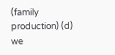(family production) (d) we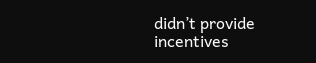didn’t provide incentives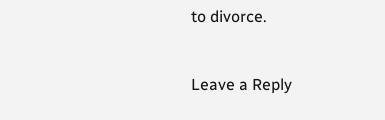to divorce.


Leave a Reply